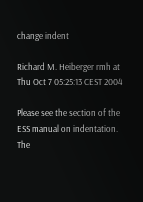change indent

Richard M. Heiberger rmh at
Thu Oct 7 05:25:13 CEST 2004

Please see the section of the ESS manual on indentation.  The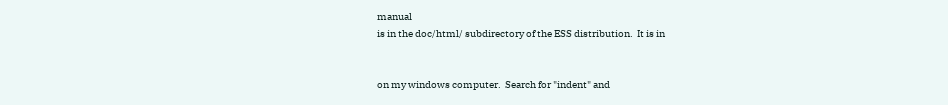manual
is in the doc/html/ subdirectory of the ESS distribution.  It is in


on my windows computer.  Search for "indent" and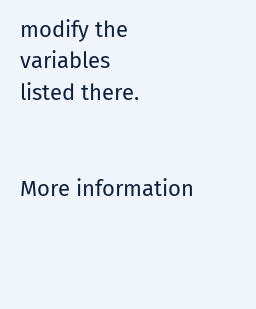modify the variables
listed there.


More information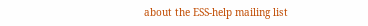about the ESS-help mailing list